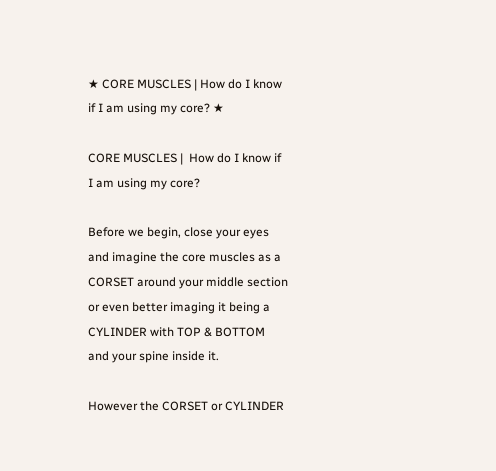★ CORE MUSCLES | How do I know if I am using my core? ★

CORE MUSCLES |  How do I know if I am using my core?

Before we begin, close your eyes and imagine the core muscles as a CORSET around your middle section or even better imaging it being a CYLINDER with TOP & BOTTOM and your spine inside it.

However the CORSET or CYLINDER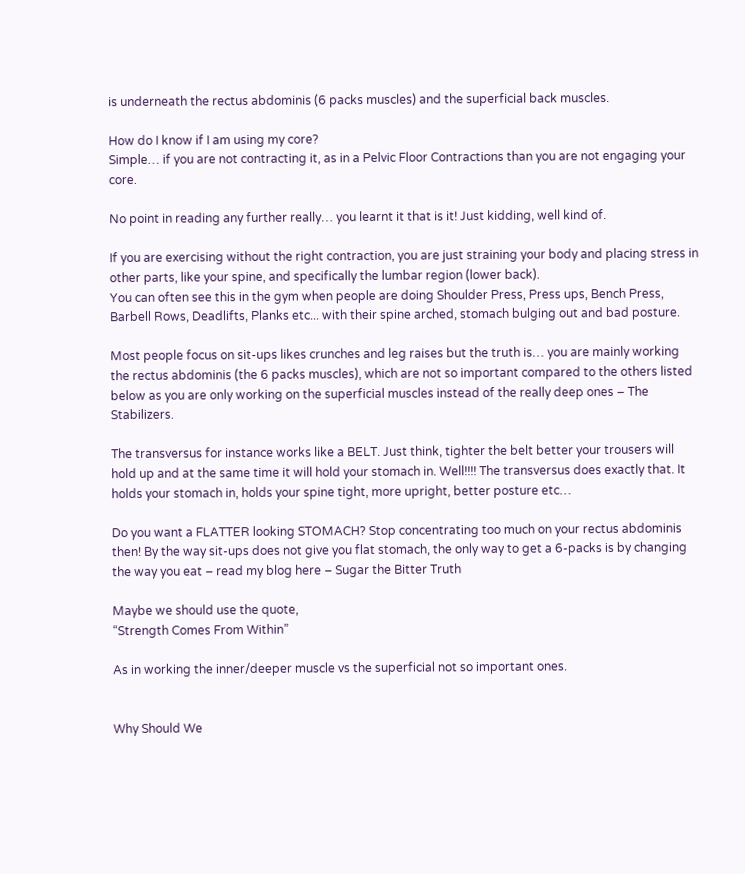is underneath the rectus abdominis (6 packs muscles) and the superficial back muscles.

How do I know if I am using my core?
Simple… if you are not contracting it, as in a Pelvic Floor Contractions than you are not engaging your core.

No point in reading any further really… you learnt it that is it! Just kidding, well kind of.

If you are exercising without the right contraction, you are just straining your body and placing stress in other parts, like your spine, and specifically the lumbar region (lower back).
You can often see this in the gym when people are doing Shoulder Press, Press ups, Bench Press, Barbell Rows, Deadlifts, Planks etc... with their spine arched, stomach bulging out and bad posture.

Most people focus on sit-ups likes crunches and leg raises but the truth is… you are mainly working the rectus abdominis (the 6 packs muscles), which are not so important compared to the others listed below as you are only working on the superficial muscles instead of the really deep ones – The Stabilizers.

The transversus for instance works like a BELT. Just think, tighter the belt better your trousers will hold up and at the same time it will hold your stomach in. Well!!!! The transversus does exactly that. It holds your stomach in, holds your spine tight, more upright, better posture etc…

Do you want a FLATTER looking STOMACH? Stop concentrating too much on your rectus abdominis then! By the way sit-ups does not give you flat stomach, the only way to get a 6-packs is by changing the way you eat – read my blog here – Sugar the Bitter Truth

Maybe we should use the quote,
“Strength Comes From Within”

As in working the inner/deeper muscle vs the superficial not so important ones.


Why Should We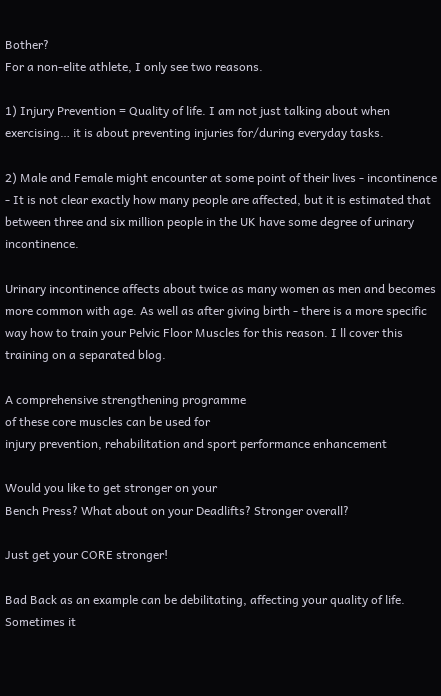Bother?
For a non-elite athlete, I only see two reasons.

1) Injury Prevention = Quality of life. I am not just talking about when exercising… it is about preventing injuries for/during everyday tasks.

2) Male and Female might encounter at some point of their lives - incontinence - It is not clear exactly how many people are affected, but it is estimated that between three and six million people in the UK have some degree of urinary incontinence.

Urinary incontinence affects about twice as many women as men and becomes more common with age. As well as after giving birth - there is a more specific way how to train your Pelvic Floor Muscles for this reason. I ll cover this training on a separated blog.

A comprehensive strengthening programme
of these core muscles can be used for
injury prevention, rehabilitation and sport performance enhancement

Would you like to get stronger on your
Bench Press? What about on your Deadlifts? Stronger overall?

Just get your CORE stronger!

Bad Back as an example can be debilitating, affecting your quality of life.
Sometimes it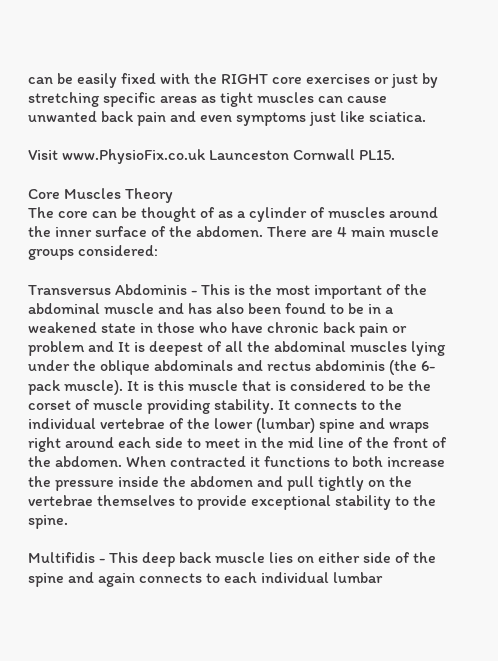can be easily fixed with the RIGHT core exercises or just by stretching specific areas as tight muscles can cause unwanted back pain and even symptoms just like sciatica.

Visit www.PhysioFix.co.uk Launceston Cornwall PL15.

Core Muscles Theory
The core can be thought of as a cylinder of muscles around the inner surface of the abdomen. There are 4 main muscle groups considered:

Transversus Abdominis - This is the most important of the abdominal muscle and has also been found to be in a weakened state in those who have chronic back pain or problem and It is deepest of all the abdominal muscles lying under the oblique abdominals and rectus abdominis (the 6-pack muscle). It is this muscle that is considered to be the corset of muscle providing stability. It connects to the individual vertebrae of the lower (lumbar) spine and wraps right around each side to meet in the mid line of the front of the abdomen. When contracted it functions to both increase the pressure inside the abdomen and pull tightly on the vertebrae themselves to provide exceptional stability to the spine.

Multifidis - This deep back muscle lies on either side of the spine and again connects to each individual lumbar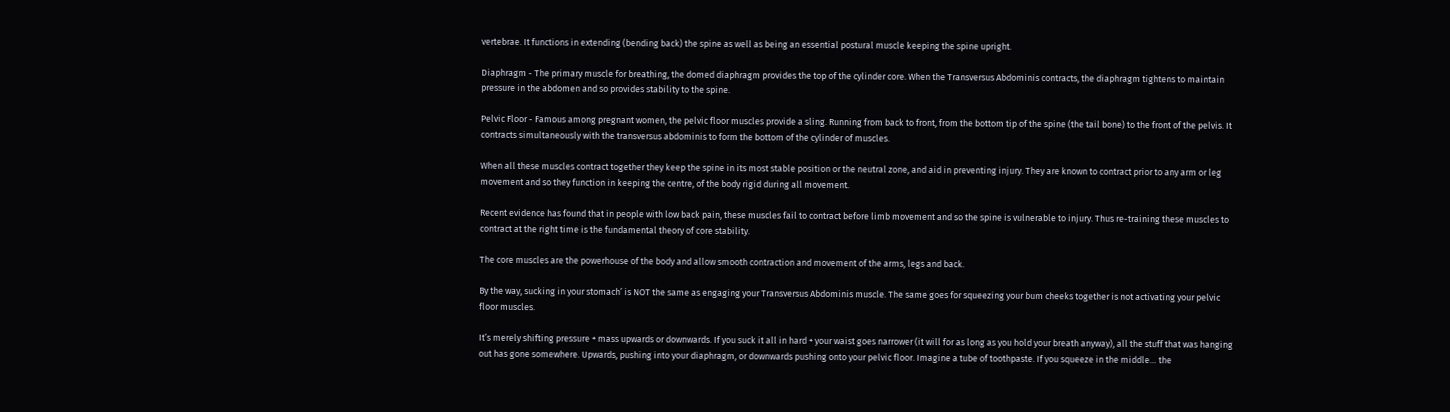vertebrae. It functions in extending (bending back) the spine as well as being an essential postural muscle keeping the spine upright.

Diaphragm - The primary muscle for breathing, the domed diaphragm provides the top of the cylinder core. When the Transversus Abdominis contracts, the diaphragm tightens to maintain pressure in the abdomen and so provides stability to the spine.

Pelvic Floor - Famous among pregnant women, the pelvic floor muscles provide a sling. Running from back to front, from the bottom tip of the spine (the tail bone) to the front of the pelvis. It contracts simultaneously with the transversus abdominis to form the bottom of the cylinder of muscles.

When all these muscles contract together they keep the spine in its most stable position or the neutral zone, and aid in preventing injury. They are known to contract prior to any arm or leg movement and so they function in keeping the centre, of the body rigid during all movement.

Recent evidence has found that in people with low back pain, these muscles fail to contract before limb movement and so the spine is vulnerable to injury. Thus re-training these muscles to contract at the right time is the fundamental theory of core stability.

The core muscles are the powerhouse of the body and allow smooth contraction and movement of the arms, legs and back.

By the way, sucking in your stomach’ is NOT the same as engaging your Transversus Abdominis muscle. The same goes for squeezing your bum cheeks together is not activating your pelvic floor muscles.

It’s merely shifting pressure + mass upwards or downwards. If you suck it all in hard + your waist goes narrower (it will for as long as you hold your breath anyway), all the stuff that was hanging out has gone somewhere. Upwards, pushing into your diaphragm, or downwards pushing onto your pelvic floor. Imagine a tube of toothpaste. If you squeeze in the middle… the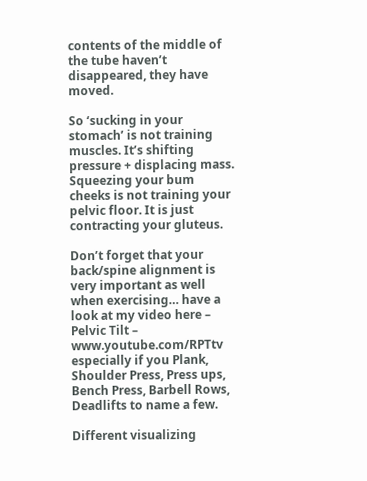contents of the middle of the tube haven’t disappeared, they have moved.

So ‘sucking in your stomach’ is not training muscles. It’s shifting pressure + displacing mass.
Squeezing your bum cheeks is not training your pelvic floor. It is just contracting your gluteus.

Don’t forget that your back/spine alignment is very important as well when exercising… have a look at my video here – Pelvic Tilt – www.youtube.com/RPTtv especially if you Plank, Shoulder Press, Press ups, Bench Press, Barbell Rows, Deadlifts to name a few.

Different visualizing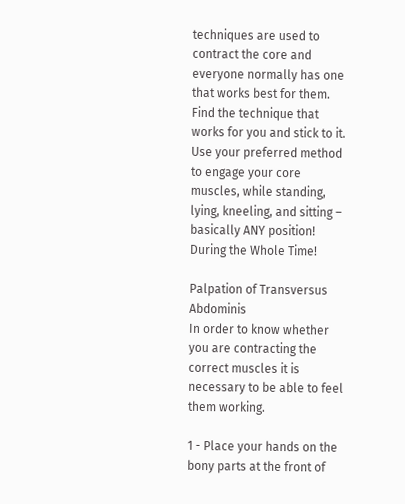techniques are used to contract the core and everyone normally has one that works best for them. Find the technique that works for you and stick to it.
Use your preferred method to engage your core muscles, while standing, lying, kneeling, and sitting – basically ANY position!
During the Whole Time!

Palpation of Transversus Abdominis
In order to know whether you are contracting the correct muscles it is necessary to be able to feel them working.

1 - Place your hands on the bony parts at the front of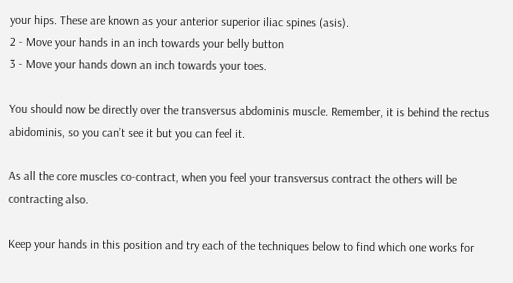your hips. These are known as your anterior superior iliac spines (asis).
2 - Move your hands in an inch towards your belly button
3 - Move your hands down an inch towards your toes.

You should now be directly over the transversus abdominis muscle. Remember, it is behind the rectus abidominis, so you can’t see it but you can feel it.

As all the core muscles co-contract, when you feel your transversus contract the others will be contracting also.

Keep your hands in this position and try each of the techniques below to find which one works for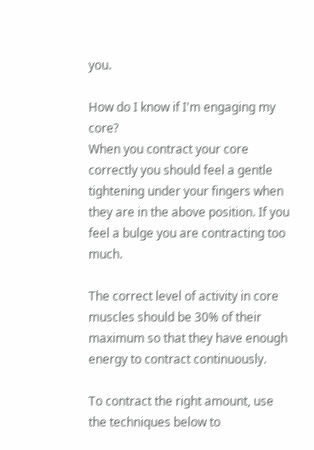you.

How do I know if I'm engaging my core?
When you contract your core correctly you should feel a gentle tightening under your fingers when they are in the above position. If you feel a bulge you are contracting too much.

The correct level of activity in core muscles should be 30% of their maximum so that they have enough energy to contract continuously.

To contract the right amount, use the techniques below to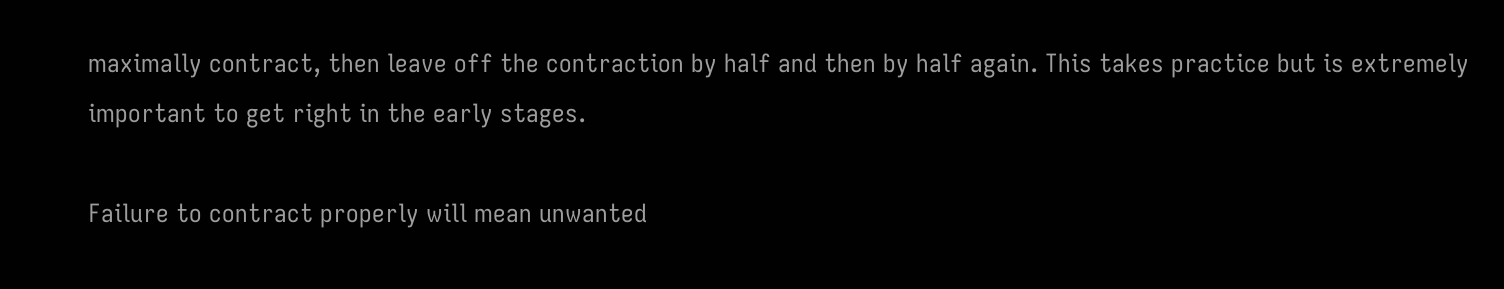maximally contract, then leave off the contraction by half and then by half again. This takes practice but is extremely important to get right in the early stages.

Failure to contract properly will mean unwanted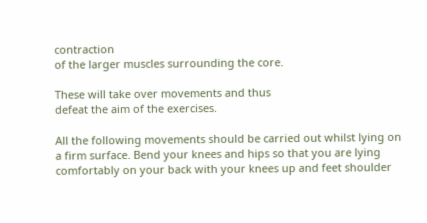contraction
of the larger muscles surrounding the core.

These will take over movements and thus
defeat the aim of the exercises.

All the following movements should be carried out whilst lying on a firm surface. Bend your knees and hips so that you are lying comfortably on your back with your knees up and feet shoulder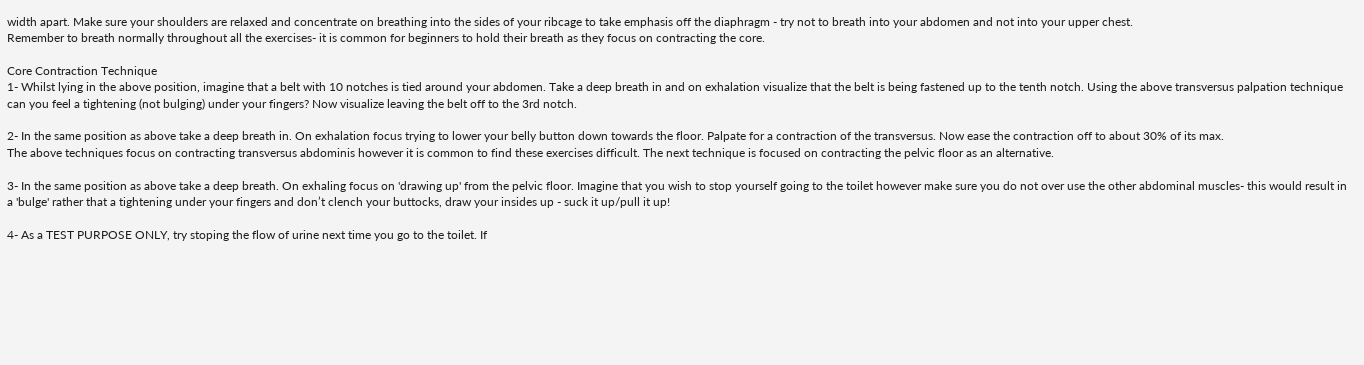width apart. Make sure your shoulders are relaxed and concentrate on breathing into the sides of your ribcage to take emphasis off the diaphragm - try not to breath into your abdomen and not into your upper chest.
Remember to breath normally throughout all the exercises- it is common for beginners to hold their breath as they focus on contracting the core.

Core Contraction Technique
1- Whilst lying in the above position, imagine that a belt with 10 notches is tied around your abdomen. Take a deep breath in and on exhalation visualize that the belt is being fastened up to the tenth notch. Using the above transversus palpation technique can you feel a tightening (not bulging) under your fingers? Now visualize leaving the belt off to the 3rd notch.

2- In the same position as above take a deep breath in. On exhalation focus trying to lower your belly button down towards the floor. Palpate for a contraction of the transversus. Now ease the contraction off to about 30% of its max.
The above techniques focus on contracting transversus abdominis however it is common to find these exercises difficult. The next technique is focused on contracting the pelvic floor as an alternative.

3- In the same position as above take a deep breath. On exhaling focus on 'drawing up' from the pelvic floor. Imagine that you wish to stop yourself going to the toilet however make sure you do not over use the other abdominal muscles- this would result in a 'bulge' rather that a tightening under your fingers and don’t clench your buttocks, draw your insides up - suck it up/pull it up!

4- As a TEST PURPOSE ONLY, try stoping the flow of urine next time you go to the toilet. If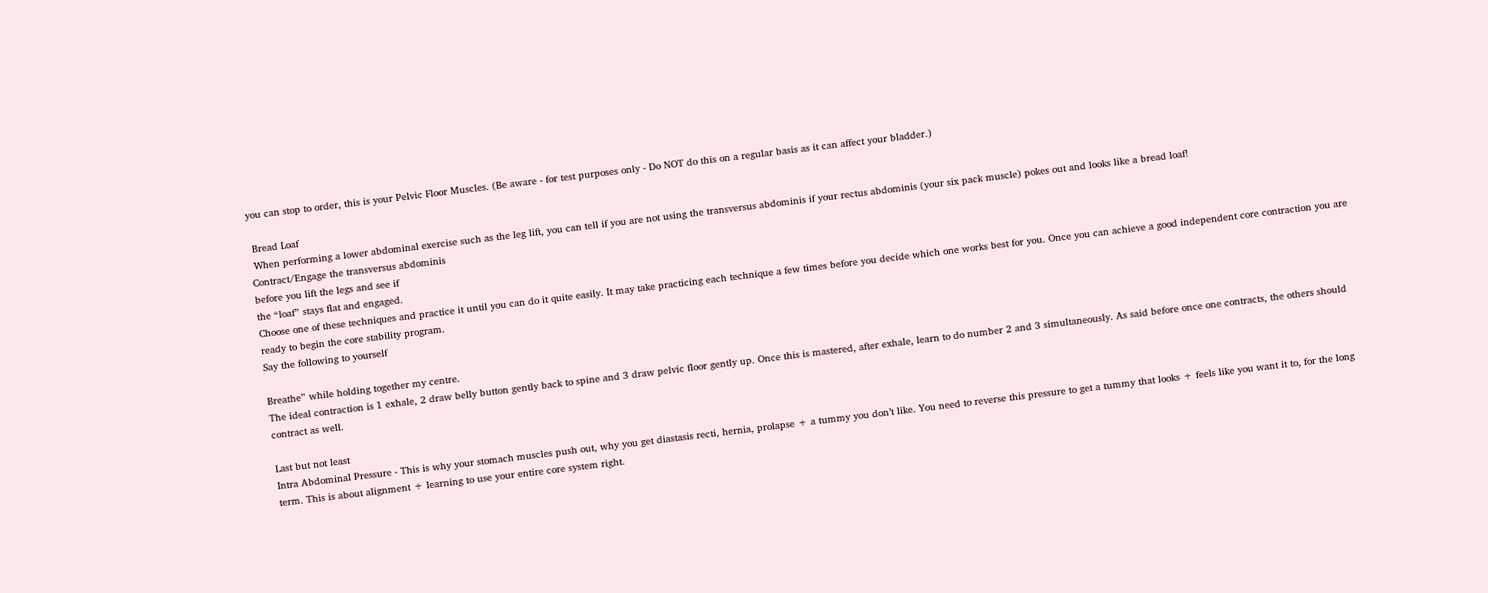you can stop to order, this is your Pelvic Floor Muscles. (Be aware - for test purposes only - Do NOT do this on a regular basis as it can affect your bladder.)

 Bread Loaf
 When performing a lower abdominal exercise such as the leg lift, you can tell if you are not using the transversus abdominis if your rectus abdominis (your six pack muscle) pokes out and looks like a bread loaf!
Contract/Engage the transversus abdominis
before you lift the legs and see if
the “loaf” stays flat and engaged.
Choose one of these techniques and practice it until you can do it quite easily. It may take practicing each technique a few times before you decide which one works best for you. Once you can achieve a good independent core contraction you are ready to begin the core stability program.
Say the following to yourself

Breathe” while holding together my centre.
The ideal contraction is 1 exhale, 2 draw belly button gently back to spine and 3 draw pelvic floor gently up. Once this is mastered, after exhale, learn to do number 2 and 3 simultaneously. As said before once one contracts, the others should contract as well.

Last but not least
Intra Abdominal Pressure - This is why your stomach muscles push out, why you get diastasis recti, hernia, prolapse + a tummy you don’t like. You need to reverse this pressure to get a tummy that looks + feels like you want it to, for the long term. This is about alignment + learning to use your entire core system right.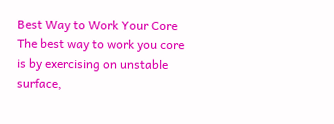Best Way to Work Your Core
The best way to work you core is by exercising on unstable surface,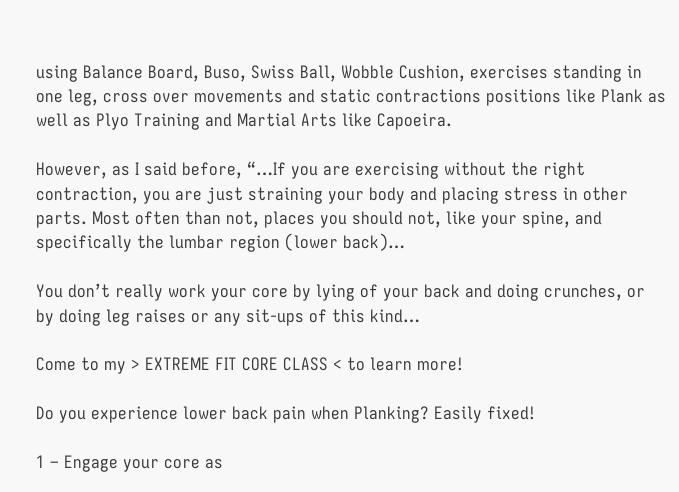using Balance Board, Buso, Swiss Ball, Wobble Cushion, exercises standing in one leg, cross over movements and static contractions positions like Plank as well as Plyo Training and Martial Arts like Capoeira.

However, as I said before, “…If you are exercising without the right contraction, you are just straining your body and placing stress in other parts. Most often than not, places you should not, like your spine, and specifically the lumbar region (lower back)…

You don’t really work your core by lying of your back and doing crunches, or by doing leg raises or any sit-ups of this kind…

Come to my > EXTREME FIT CORE CLASS < to learn more!

Do you experience lower back pain when Planking? Easily fixed!

1 – Engage your core as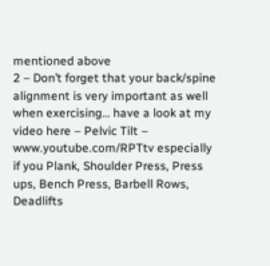mentioned above
2 – Don’t forget that your back/spine alignment is very important as well when exercising… have a look at my video here – Pelvic Tilt – www.youtube.com/RPTtv especially if you Plank, Shoulder Press, Press ups, Bench Press, Barbell Rows, Deadlifts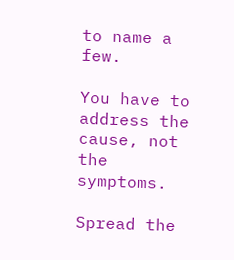to name a few.

You have to address the cause, not the symptoms.

Spread the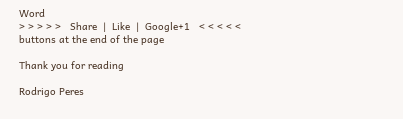Word
> > > > >   Share  |  Like  |  Google+1   < < < < <
buttons at the end of the page

Thank you for reading

Rodrigo Peres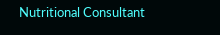Nutritional Consultant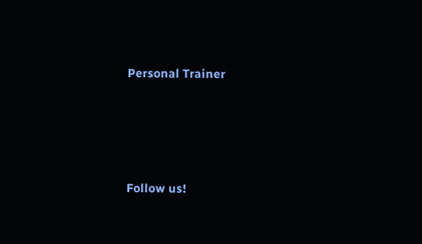Personal Trainer





Follow us!